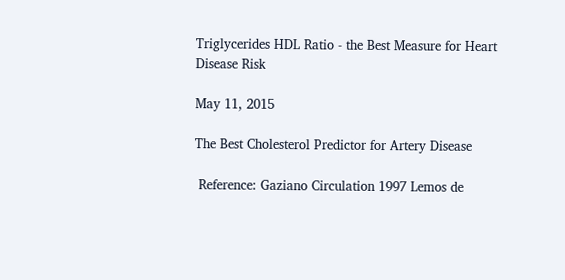Triglycerides HDL Ratio - the Best Measure for Heart Disease Risk

May 11, 2015

The Best Cholesterol Predictor for Artery Disease

 Reference: Gaziano Circulation 1997 Lemos de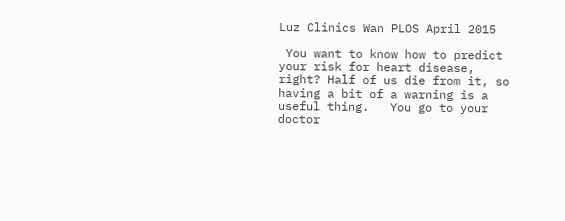Luz Clinics Wan PLOS April 2015

 You want to know how to predict your risk for heart disease, right? Half of us die from it, so having a bit of a warning is a useful thing.   You go to your doctor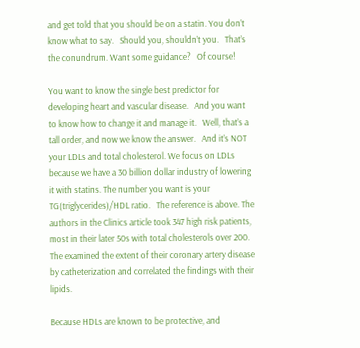and get told that you should be on a statin. You don’t know what to say.   Should you, shouldn’t you.   That’s the conundrum. Want some guidance?   Of course!

You want to know the single best predictor for developing heart and vascular disease.   And you want to know how to change it and manage it.   Well, that’s a tall order, and now we know the answer.   And it’s NOT your LDLs and total cholesterol. We focus on LDLs because we have a 30 billion dollar industry of lowering it with statins. The number you want is your TG(triglycerides)/HDL ratio.   The reference is above. The authors in the Clinics article took 347 high risk patients, most in their later 50s with total cholesterols over 200.   The examined the extent of their coronary artery disease by catheterization and correlated the findings with their lipids.

Because HDLs are known to be protective, and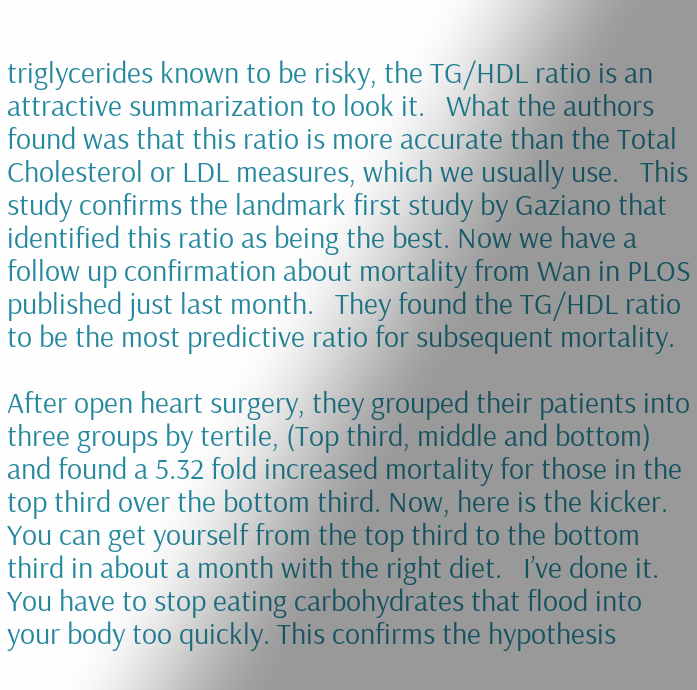triglycerides known to be risky, the TG/HDL ratio is an attractive summarization to look it.   What the authors found was that this ratio is more accurate than the Total Cholesterol or LDL measures, which we usually use.   This study confirms the landmark first study by Gaziano that identified this ratio as being the best. Now we have a follow up confirmation about mortality from Wan in PLOS published just last month.   They found the TG/HDL ratio to be the most predictive ratio for subsequent mortality.

After open heart surgery, they grouped their patients into three groups by tertile, (Top third, middle and bottom) and found a 5.32 fold increased mortality for those in the top third over the bottom third. Now, here is the kicker.   You can get yourself from the top third to the bottom third in about a month with the right diet.   I’ve done it.   You have to stop eating carbohydrates that flood into your body too quickly. This confirms the hypothesis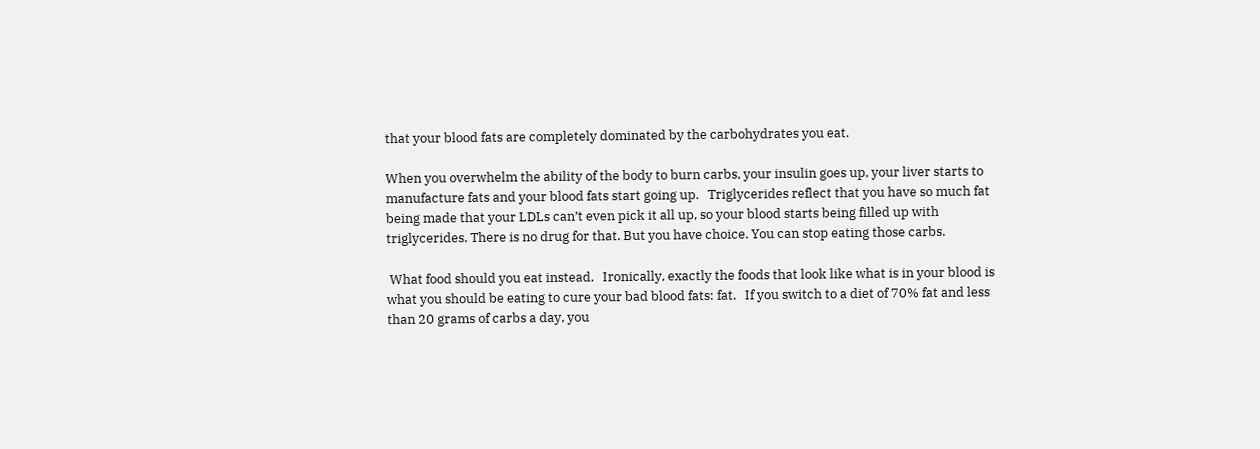that your blood fats are completely dominated by the carbohydrates you eat.

When you overwhelm the ability of the body to burn carbs, your insulin goes up, your liver starts to manufacture fats and your blood fats start going up.   Triglycerides reflect that you have so much fat being made that your LDLs can’t even pick it all up, so your blood starts being filled up with triglycerides. There is no drug for that. But you have choice. You can stop eating those carbs.

 What food should you eat instead.   Ironically, exactly the foods that look like what is in your blood is what you should be eating to cure your bad blood fats: fat.   If you switch to a diet of 70% fat and less than 20 grams of carbs a day, you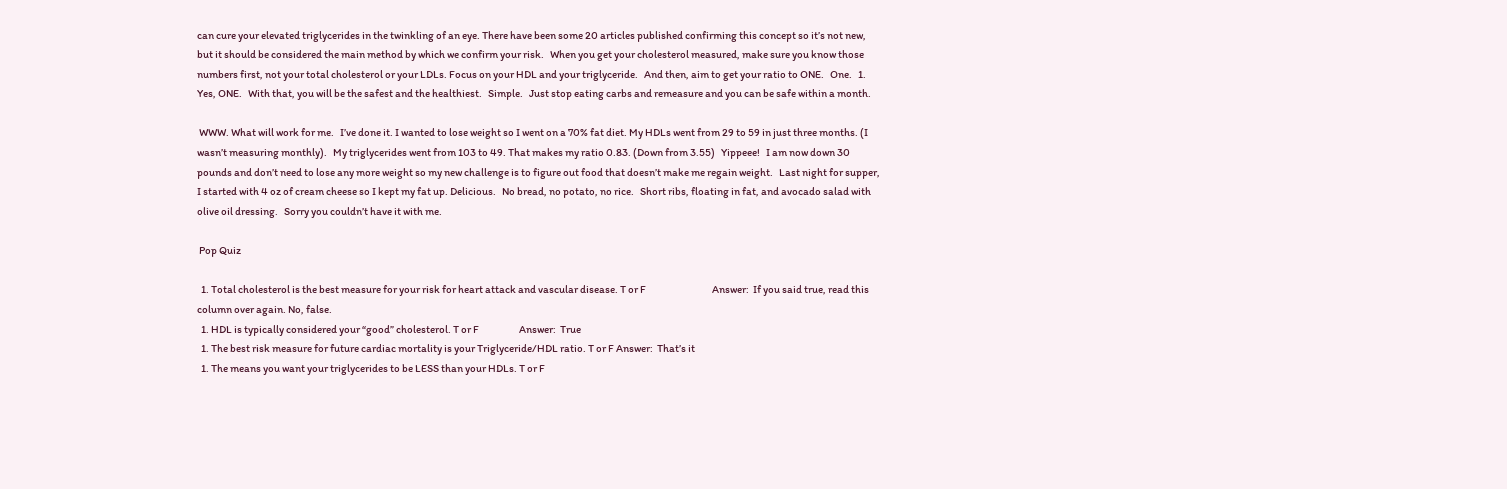can cure your elevated triglycerides in the twinkling of an eye. There have been some 20 articles published confirming this concept so it’s not new, but it should be considered the main method by which we confirm your risk.   When you get your cholesterol measured, make sure you know those numbers first, not your total cholesterol or your LDLs. Focus on your HDL and your triglyceride.   And then, aim to get your ratio to ONE.   One.   1.   Yes, ONE.   With that, you will be the safest and the healthiest.   Simple.   Just stop eating carbs and remeasure and you can be safe within a month.

 WWW. What will work for me.   I’ve done it. I wanted to lose weight so I went on a 70% fat diet. My HDLs went from 29 to 59 in just three months. (I wasn’t measuring monthly).   My triglycerides went from 103 to 49. That makes my ratio 0.83. (Down from 3.55)   Yippeee!   I am now down 30 pounds and don’t need to lose any more weight so my new challenge is to figure out food that doesn’t make me regain weight.   Last night for supper, I started with 4 oz of cream cheese so I kept my fat up. Delicious.   No bread, no potato, no rice.   Short ribs, floating in fat, and avocado salad with olive oil dressing.   Sorry you couldn’t have it with me.

 Pop Quiz

  1. Total cholesterol is the best measure for your risk for heart attack and vascular disease. T or F                                 Answer:  If you said true, read this column over again. No, false.
  1. HDL is typically considered your “good” cholesterol. T or F                    Answer:  True
  1. The best risk measure for future cardiac mortality is your Triglyceride/HDL ratio. T or F Answer:  That’s it
  1. The means you want your triglycerides to be LESS than your HDLs. T or F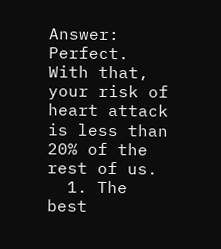Answer:   Perfect. With that, your risk of heart attack is less than 20% of the rest of us.
  1. The best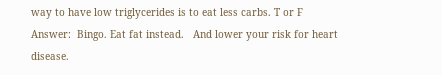way to have low triglycerides is to eat less carbs. T or F                          Answer:  Bingo. Eat fat instead.   And lower your risk for heart disease.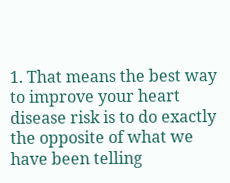1. That means the best way to improve your heart disease risk is to do exactly the opposite of what we have been telling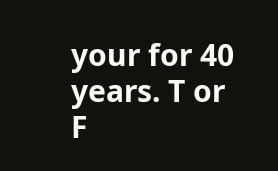your for 40 years. T or F